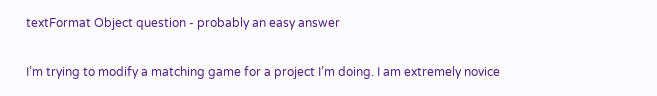textFormat Object question - probably an easy answer

I’m trying to modify a matching game for a project I’m doing. I am extremely novice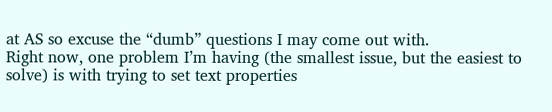at AS so excuse the “dumb” questions I may come out with.
Right now, one problem I’m having (the smallest issue, but the easiest to solve) is with trying to set text properties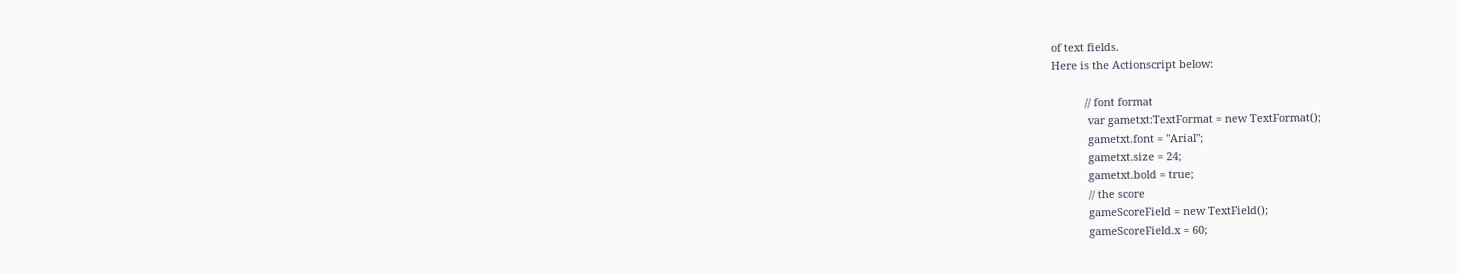of text fields.
Here is the Actionscript below:

           // font format
            var gametxt:TextFormat = new TextFormat();
            gametxt.font = "Arial";
            gametxt.size = 24;
            gametxt.bold = true;
            // the score
            gameScoreField = new TextField();
            gameScoreField.x = 60;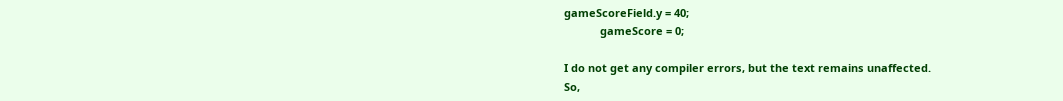gameScoreField.y = 40;
            gameScore = 0;

I do not get any compiler errors, but the text remains unaffected.
So,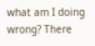what am I doing wrong? There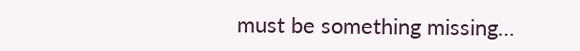must be something missing…